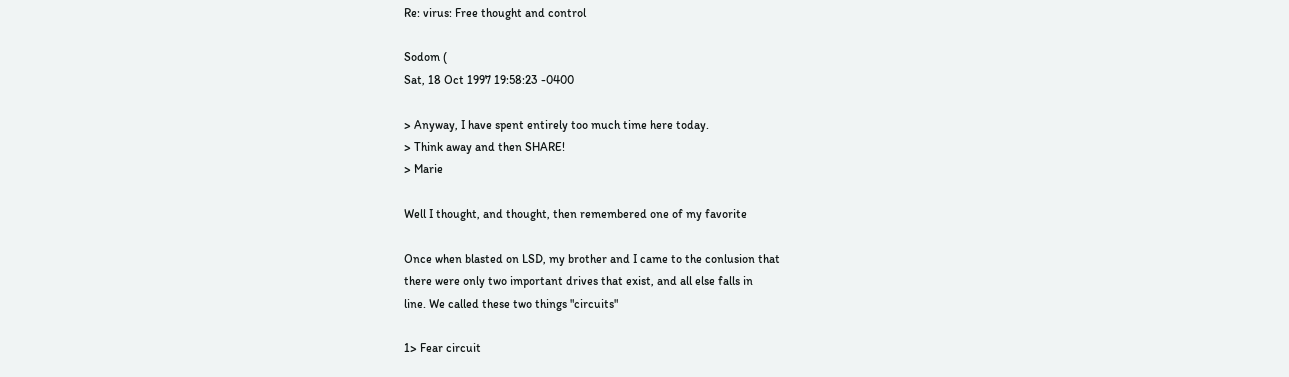Re: virus: Free thought and control

Sodom (
Sat, 18 Oct 1997 19:58:23 -0400

> Anyway, I have spent entirely too much time here today.
> Think away and then SHARE!
> Marie

Well I thought, and thought, then remembered one of my favorite

Once when blasted on LSD, my brother and I came to the conlusion that
there were only two important drives that exist, and all else falls in
line. We called these two things "circuits"

1> Fear circuit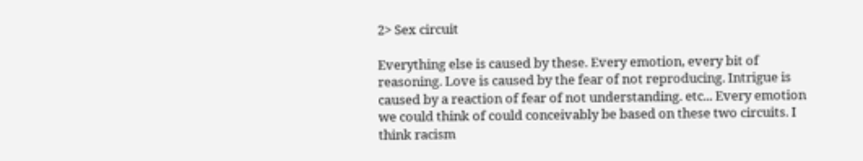2> Sex circuit

Everything else is caused by these. Every emotion, every bit of
reasoning. Love is caused by the fear of not reproducing. Intrigue is
caused by a reaction of fear of not understanding. etc... Every emotion
we could think of could conceivably be based on these two circuits. I
think racism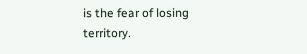is the fear of losing territory.